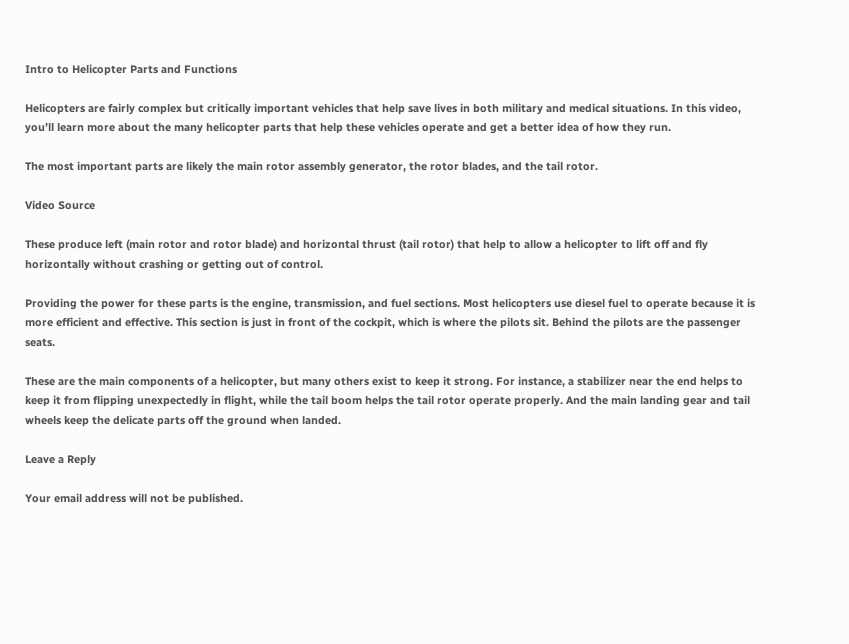Intro to Helicopter Parts and Functions

Helicopters are fairly complex but critically important vehicles that help save lives in both military and medical situations. In this video, you’ll learn more about the many helicopter parts that help these vehicles operate and get a better idea of how they run.

The most important parts are likely the main rotor assembly generator, the rotor blades, and the tail rotor.

Video Source

These produce left (main rotor and rotor blade) and horizontal thrust (tail rotor) that help to allow a helicopter to lift off and fly horizontally without crashing or getting out of control.

Providing the power for these parts is the engine, transmission, and fuel sections. Most helicopters use diesel fuel to operate because it is more efficient and effective. This section is just in front of the cockpit, which is where the pilots sit. Behind the pilots are the passenger seats.

These are the main components of a helicopter, but many others exist to keep it strong. For instance, a stabilizer near the end helps to keep it from flipping unexpectedly in flight, while the tail boom helps the tail rotor operate properly. And the main landing gear and tail wheels keep the delicate parts off the ground when landed.

Leave a Reply

Your email address will not be published.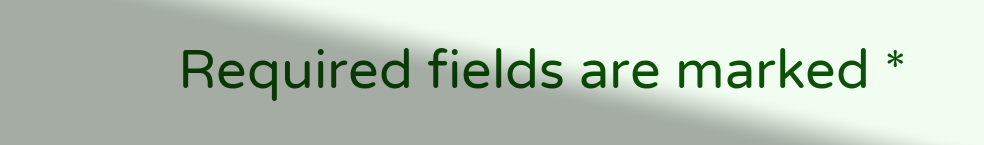Required fields are marked *